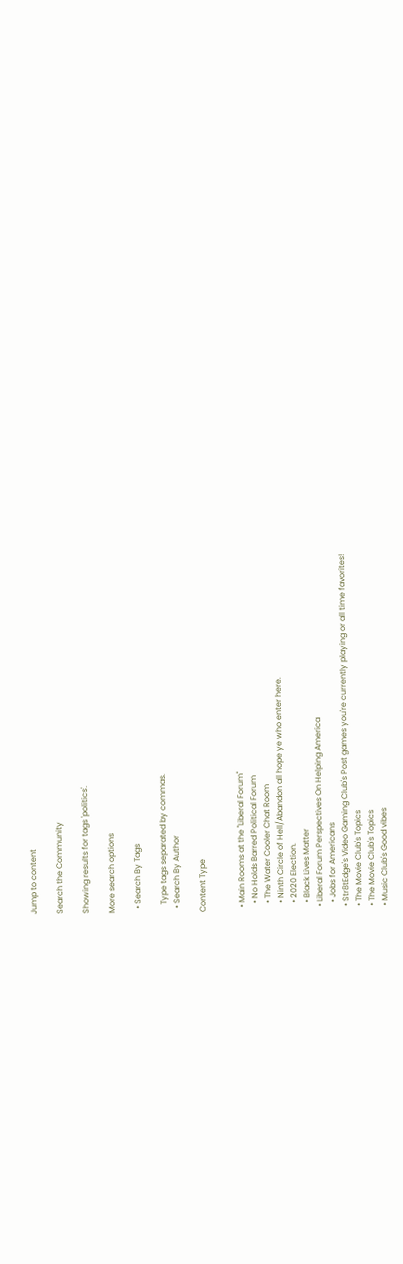Jump to content

Search the Community

Showing results for tags 'politics'.

More search options

  • Search By Tags

    Type tags separated by commas.
  • Search By Author

Content Type


  • Main Rooms at the "Liberal Forum"
    • No Holds Barred Political Forum
    • The Water Cooler Chat Room
    • Ninth Circle of Hell/Abandon all hope ye who enter here.
    • 2020 Election.
    • Black Lives Matter
  • Liberal Forum Perspectives On Helping America
    • Jobs for Americans
  • Str8tEdge's Video Gaming Club's Post games you're currently playing or all time favorites!
  • The Movie Club's Topics
  • The Movie Club's Topics
  • Music Club's Good vibes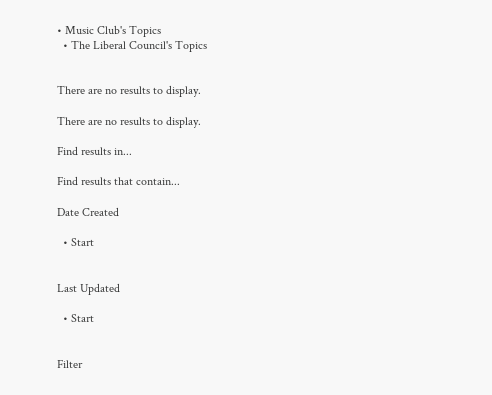• Music Club's Topics
  • The Liberal Council's Topics


There are no results to display.

There are no results to display.

Find results in...

Find results that contain...

Date Created

  • Start


Last Updated

  • Start


Filter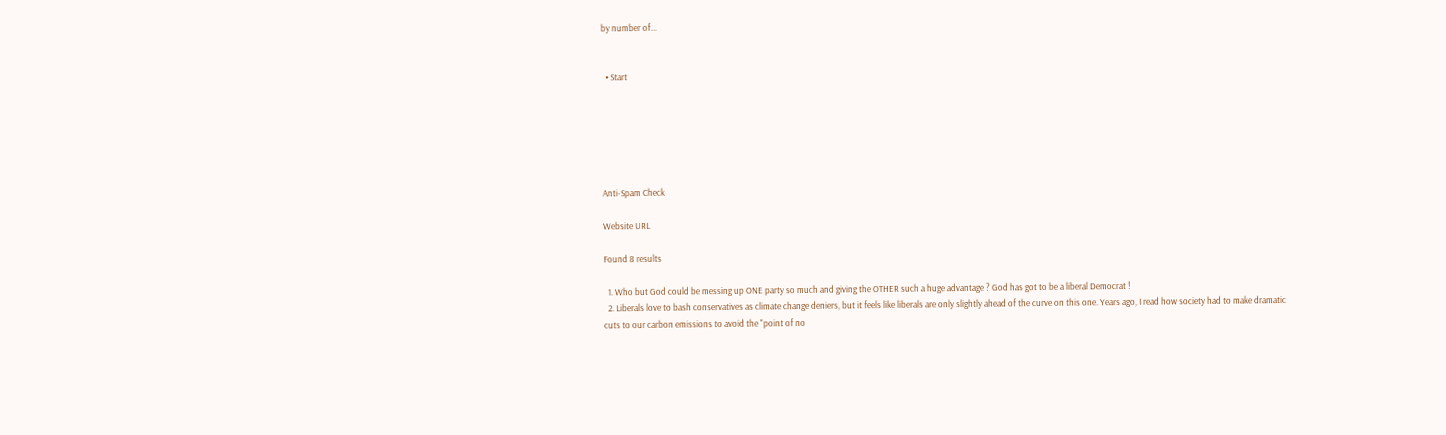by number of...


  • Start






Anti-Spam Check

Website URL

Found 8 results

  1. Who but God could be messing up ONE party so much and giving the OTHER such a huge advantage ? God has got to be a liberal Democrat !
  2. Liberals love to bash conservatives as climate change deniers, but it feels like liberals are only slightly ahead of the curve on this one. Years ago, I read how society had to make dramatic cuts to our carbon emissions to avoid the "point of no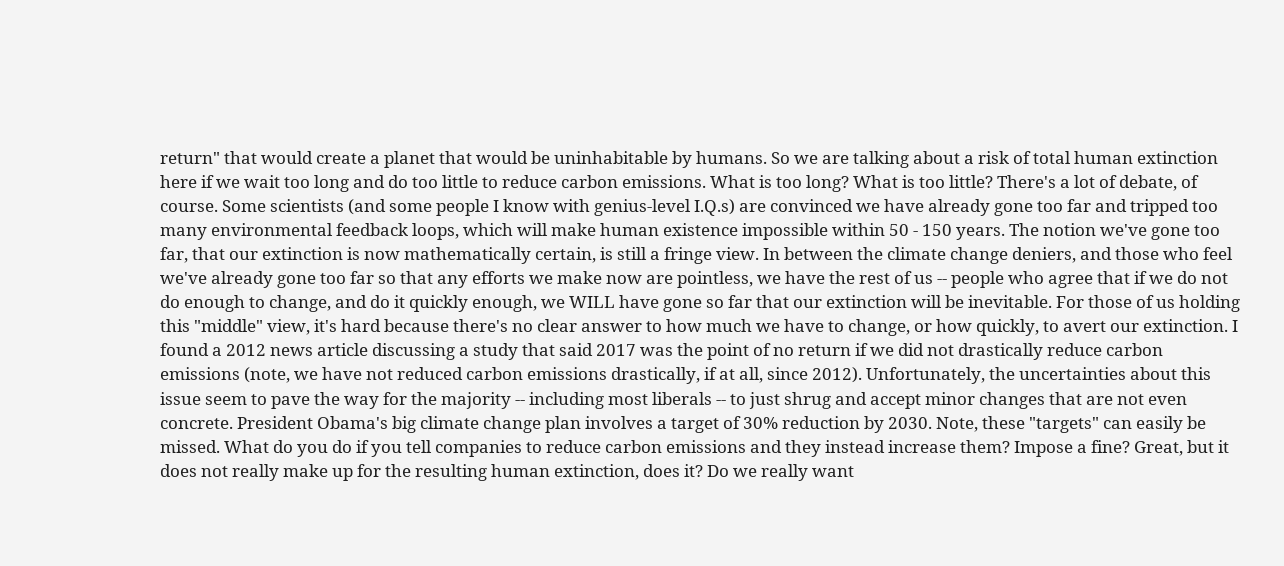return" that would create a planet that would be uninhabitable by humans. So we are talking about a risk of total human extinction here if we wait too long and do too little to reduce carbon emissions. What is too long? What is too little? There's a lot of debate, of course. Some scientists (and some people I know with genius-level I.Q.s) are convinced we have already gone too far and tripped too many environmental feedback loops, which will make human existence impossible within 50 - 150 years. The notion we've gone too far, that our extinction is now mathematically certain, is still a fringe view. In between the climate change deniers, and those who feel we've already gone too far so that any efforts we make now are pointless, we have the rest of us -- people who agree that if we do not do enough to change, and do it quickly enough, we WILL have gone so far that our extinction will be inevitable. For those of us holding this "middle" view, it's hard because there's no clear answer to how much we have to change, or how quickly, to avert our extinction. I found a 2012 news article discussing a study that said 2017 was the point of no return if we did not drastically reduce carbon emissions (note, we have not reduced carbon emissions drastically, if at all, since 2012). Unfortunately, the uncertainties about this issue seem to pave the way for the majority -- including most liberals -- to just shrug and accept minor changes that are not even concrete. President Obama's big climate change plan involves a target of 30% reduction by 2030. Note, these "targets" can easily be missed. What do you do if you tell companies to reduce carbon emissions and they instead increase them? Impose a fine? Great, but it does not really make up for the resulting human extinction, does it? Do we really want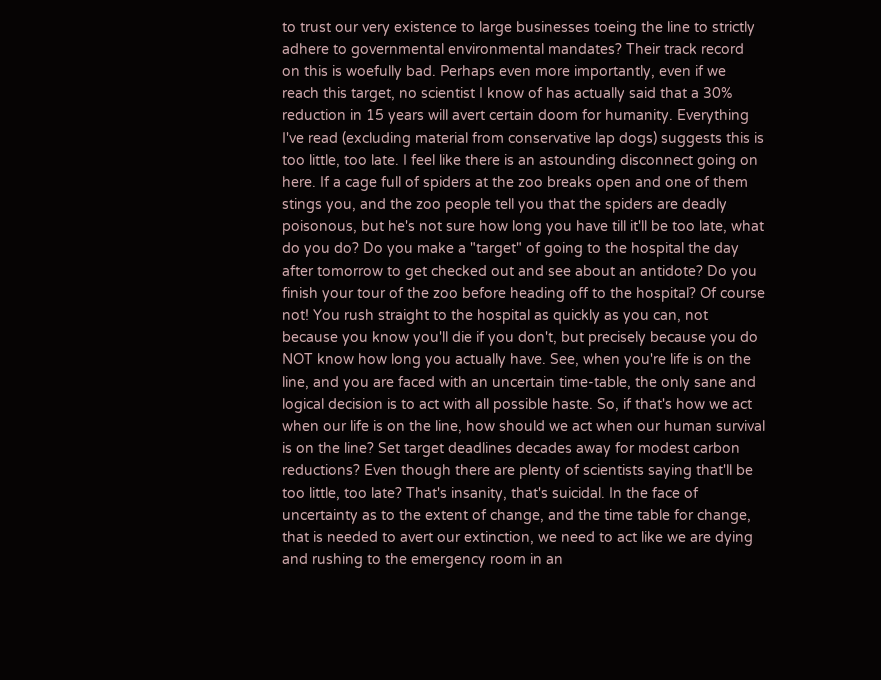to trust our very existence to large businesses toeing the line to strictly adhere to governmental environmental mandates? Their track record on this is woefully bad. Perhaps even more importantly, even if we reach this target, no scientist I know of has actually said that a 30% reduction in 15 years will avert certain doom for humanity. Everything I've read (excluding material from conservative lap dogs) suggests this is too little, too late. I feel like there is an astounding disconnect going on here. If a cage full of spiders at the zoo breaks open and one of them stings you, and the zoo people tell you that the spiders are deadly poisonous, but he's not sure how long you have till it'll be too late, what do you do? Do you make a "target" of going to the hospital the day after tomorrow to get checked out and see about an antidote? Do you finish your tour of the zoo before heading off to the hospital? Of course not! You rush straight to the hospital as quickly as you can, not because you know you'll die if you don't, but precisely because you do NOT know how long you actually have. See, when you're life is on the line, and you are faced with an uncertain time-table, the only sane and logical decision is to act with all possible haste. So, if that's how we act when our life is on the line, how should we act when our human survival is on the line? Set target deadlines decades away for modest carbon reductions? Even though there are plenty of scientists saying that'll be too little, too late? That's insanity, that's suicidal. In the face of uncertainty as to the extent of change, and the time table for change, that is needed to avert our extinction, we need to act like we are dying and rushing to the emergency room in an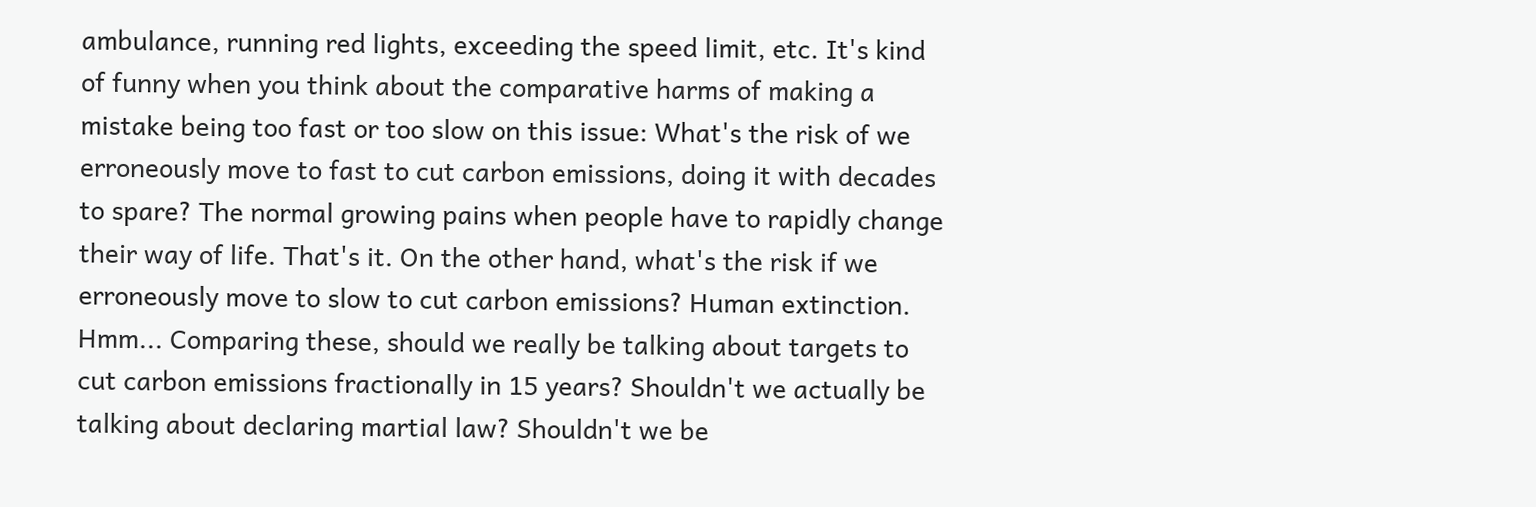ambulance, running red lights, exceeding the speed limit, etc. It's kind of funny when you think about the comparative harms of making a mistake being too fast or too slow on this issue: What's the risk of we erroneously move to fast to cut carbon emissions, doing it with decades to spare? The normal growing pains when people have to rapidly change their way of life. That's it. On the other hand, what's the risk if we erroneously move to slow to cut carbon emissions? Human extinction. Hmm... Comparing these, should we really be talking about targets to cut carbon emissions fractionally in 15 years? Shouldn't we actually be talking about declaring martial law? Shouldn't we be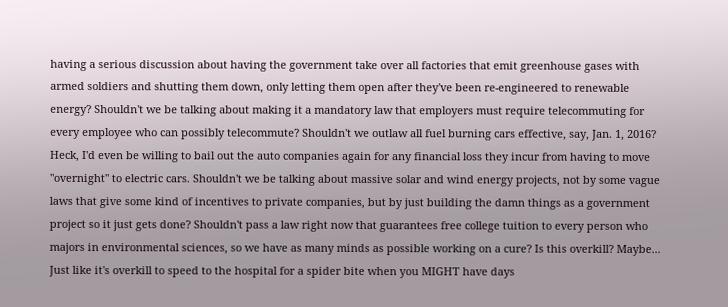having a serious discussion about having the government take over all factories that emit greenhouse gases with armed soldiers and shutting them down, only letting them open after they've been re-engineered to renewable energy? Shouldn't we be talking about making it a mandatory law that employers must require telecommuting for every employee who can possibly telecommute? Shouldn't we outlaw all fuel burning cars effective, say, Jan. 1, 2016? Heck, I'd even be willing to bail out the auto companies again for any financial loss they incur from having to move "overnight" to electric cars. Shouldn't we be talking about massive solar and wind energy projects, not by some vague laws that give some kind of incentives to private companies, but by just building the damn things as a government project so it just gets done? Shouldn't pass a law right now that guarantees free college tuition to every person who majors in environmental sciences, so we have as many minds as possible working on a cure? Is this overkill? Maybe... Just like it's overkill to speed to the hospital for a spider bite when you MIGHT have days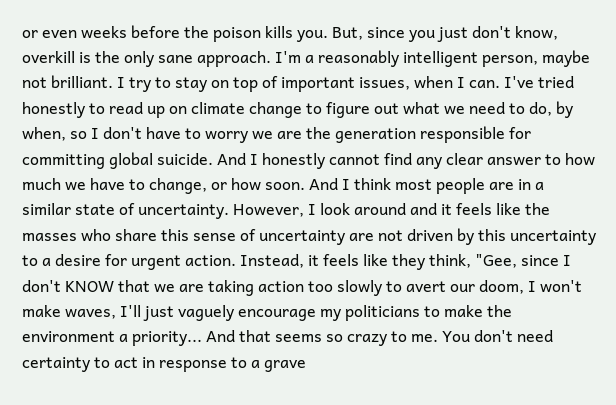or even weeks before the poison kills you. But, since you just don't know, overkill is the only sane approach. I'm a reasonably intelligent person, maybe not brilliant. I try to stay on top of important issues, when I can. I've tried honestly to read up on climate change to figure out what we need to do, by when, so I don't have to worry we are the generation responsible for committing global suicide. And I honestly cannot find any clear answer to how much we have to change, or how soon. And I think most people are in a similar state of uncertainty. However, I look around and it feels like the masses who share this sense of uncertainty are not driven by this uncertainty to a desire for urgent action. Instead, it feels like they think, "Gee, since I don't KNOW that we are taking action too slowly to avert our doom, I won't make waves, I'll just vaguely encourage my politicians to make the environment a priority... And that seems so crazy to me. You don't need certainty to act in response to a grave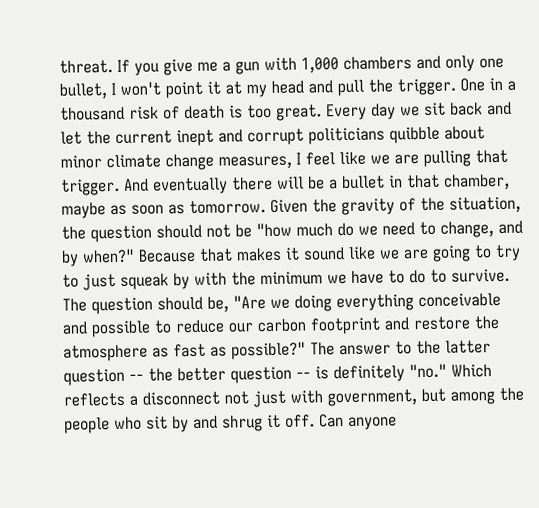threat. If you give me a gun with 1,000 chambers and only one bullet, I won't point it at my head and pull the trigger. One in a thousand risk of death is too great. Every day we sit back and let the current inept and corrupt politicians quibble about minor climate change measures, I feel like we are pulling that trigger. And eventually there will be a bullet in that chamber, maybe as soon as tomorrow. Given the gravity of the situation, the question should not be "how much do we need to change, and by when?" Because that makes it sound like we are going to try to just squeak by with the minimum we have to do to survive. The question should be, "Are we doing everything conceivable and possible to reduce our carbon footprint and restore the atmosphere as fast as possible?" The answer to the latter question -- the better question -- is definitely "no." Which reflects a disconnect not just with government, but among the people who sit by and shrug it off. Can anyone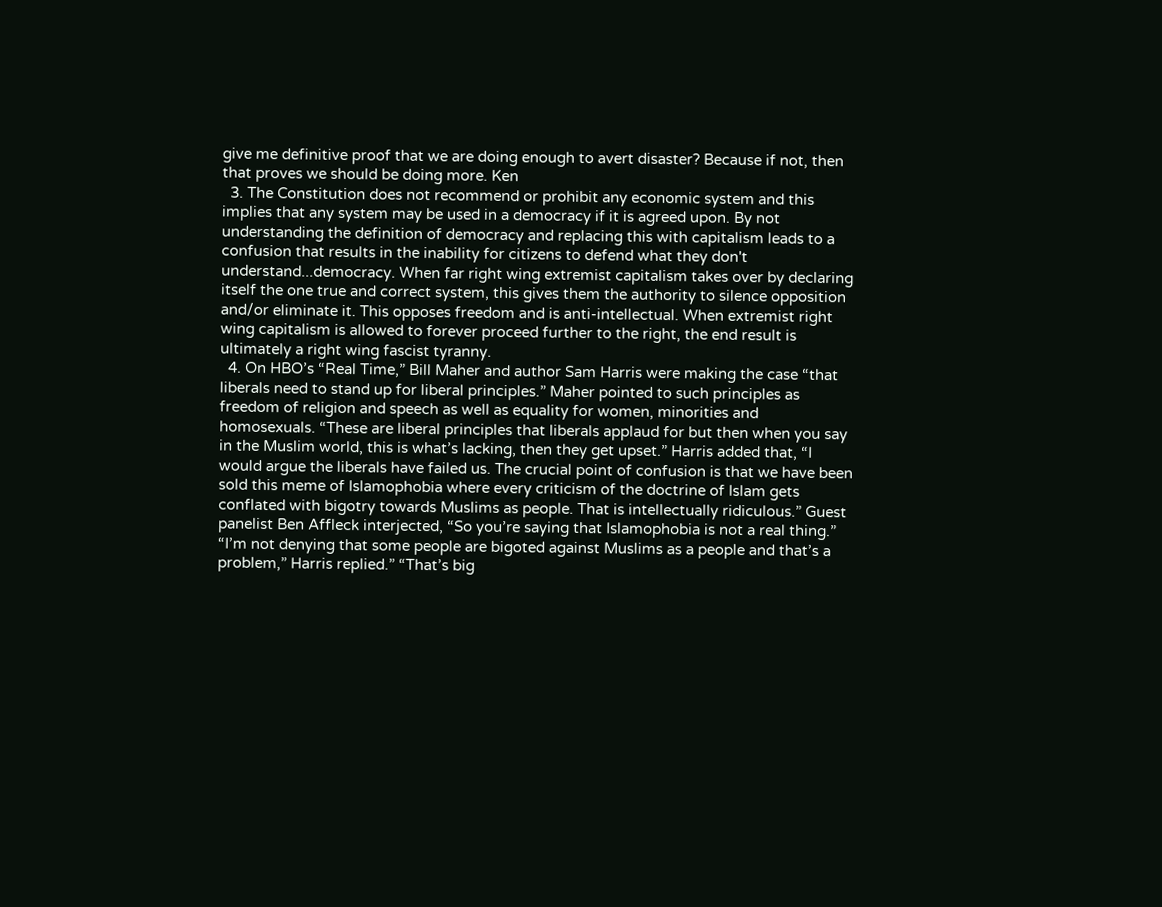give me definitive proof that we are doing enough to avert disaster? Because if not, then that proves we should be doing more. Ken
  3. The Constitution does not recommend or prohibit any economic system and this implies that any system may be used in a democracy if it is agreed upon. By not understanding the definition of democracy and replacing this with capitalism leads to a confusion that results in the inability for citizens to defend what they don't understand...democracy. When far right wing extremist capitalism takes over by declaring itself the one true and correct system, this gives them the authority to silence opposition and/or eliminate it. This opposes freedom and is anti-intellectual. When extremist right wing capitalism is allowed to forever proceed further to the right, the end result is ultimately a right wing fascist tyranny.
  4. On HBO’s “Real Time,” Bill Maher and author Sam Harris were making the case “that liberals need to stand up for liberal principles.” Maher pointed to such principles as freedom of religion and speech as well as equality for women, minorities and homosexuals. “These are liberal principles that liberals applaud for but then when you say in the Muslim world, this is what’s lacking, then they get upset.” Harris added that, “I would argue the liberals have failed us. The crucial point of confusion is that we have been sold this meme of Islamophobia where every criticism of the doctrine of Islam gets conflated with bigotry towards Muslims as people. That is intellectually ridiculous.” Guest panelist Ben Affleck interjected, “So you’re saying that Islamophobia is not a real thing.” “I’m not denying that some people are bigoted against Muslims as a people and that’s a problem,” Harris replied.” “That’s big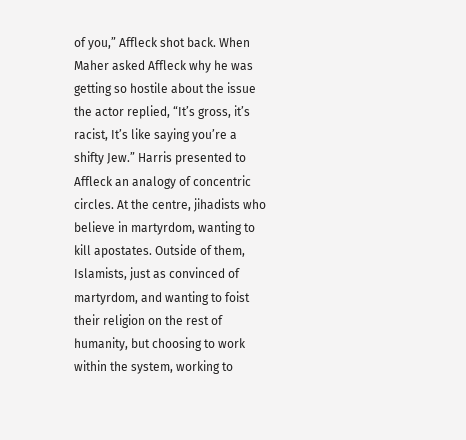of you,” Affleck shot back. When Maher asked Affleck why he was getting so hostile about the issue the actor replied, “It’s gross, it’s racist, It’s like saying you’re a shifty Jew.” Harris presented to Affleck an analogy of concentric circles. At the centre, jihadists who believe in martyrdom, wanting to kill apostates. Outside of them, Islamists, just as convinced of martyrdom, and wanting to foist their religion on the rest of humanity, but choosing to work within the system, working to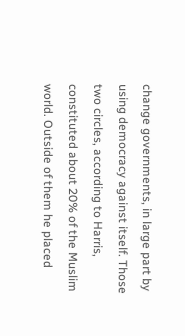change governments, in large part by using democracy against itself. Those two circles, according to Harris, constituted about 20% of the Muslim world. Outside of them he placed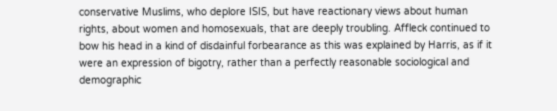conservative Muslims, who deplore ISIS, but have reactionary views about human rights, about women and homosexuals, that are deeply troubling. Affleck continued to bow his head in a kind of disdainful forbearance as this was explained by Harris, as if it were an expression of bigotry, rather than a perfectly reasonable sociological and demographic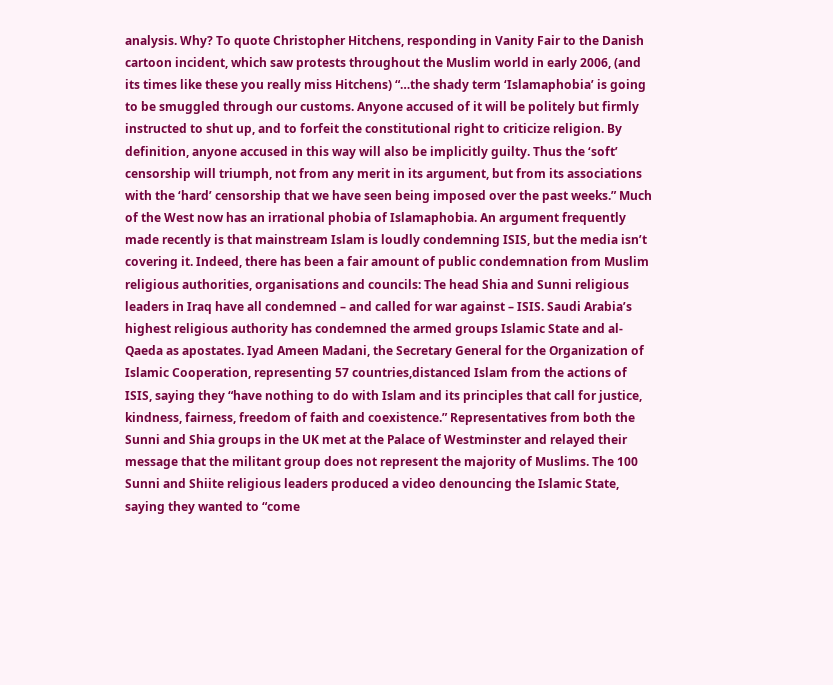analysis. Why? To quote Christopher Hitchens, responding in Vanity Fair to the Danish cartoon incident, which saw protests throughout the Muslim world in early 2006, (and its times like these you really miss Hitchens) “…the shady term ‘Islamaphobia’ is going to be smuggled through our customs. Anyone accused of it will be politely but firmly instructed to shut up, and to forfeit the constitutional right to criticize religion. By definition, anyone accused in this way will also be implicitly guilty. Thus the ‘soft’ censorship will triumph, not from any merit in its argument, but from its associations with the ‘hard’ censorship that we have seen being imposed over the past weeks.” Much of the West now has an irrational phobia of Islamaphobia. An argument frequently made recently is that mainstream Islam is loudly condemning ISIS, but the media isn’t covering it. Indeed, there has been a fair amount of public condemnation from Muslim religious authorities, organisations and councils: The head Shia and Sunni religious leaders in Iraq have all condemned – and called for war against – ISIS. Saudi Arabia’s highest religious authority has condemned the armed groups Islamic State and al-Qaeda as apostates. Iyad Ameen Madani, the Secretary General for the Organization of Islamic Cooperation, representing 57 countries,distanced Islam from the actions of ISIS, saying they “have nothing to do with Islam and its principles that call for justice, kindness, fairness, freedom of faith and coexistence.” Representatives from both the Sunni and Shia groups in the UK met at the Palace of Westminster and relayed their message that the militant group does not represent the majority of Muslims. The 100 Sunni and Shiite religious leaders produced a video denouncing the Islamic State, saying they wanted to “come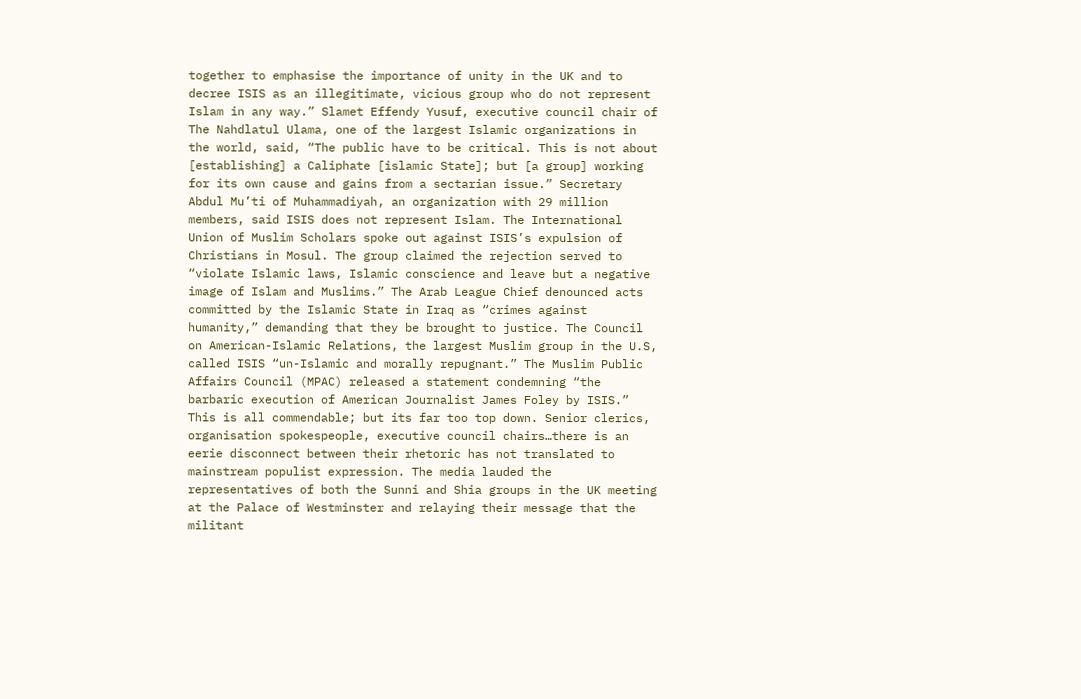together to emphasise the importance of unity in the UK and to decree ISIS as an illegitimate, vicious group who do not represent Islam in any way.” Slamet Effendy Yusuf, executive council chair of The Nahdlatul Ulama, one of the largest Islamic organizations in the world, said, “The public have to be critical. This is not about [establishing] a Caliphate [islamic State]; but [a group] working for its own cause and gains from a sectarian issue.” Secretary Abdul Mu’ti of Muhammadiyah, an organization with 29 million members, said ISIS does not represent Islam. The International Union of Muslim Scholars spoke out against ISIS’s expulsion of Christians in Mosul. The group claimed the rejection served to “violate Islamic laws, Islamic conscience and leave but a negative image of Islam and Muslims.” The Arab League Chief denounced acts committed by the Islamic State in Iraq as “crimes against humanity,” demanding that they be brought to justice. The Council on American-Islamic Relations, the largest Muslim group in the U.S, called ISIS “un-Islamic and morally repugnant.” The Muslim Public Affairs Council (MPAC) released a statement condemning “the barbaric execution of American Journalist James Foley by ISIS.” This is all commendable; but its far too top down. Senior clerics, organisation spokespeople, executive council chairs…there is an eerie disconnect between their rhetoric has not translated to mainstream populist expression. The media lauded the representatives of both the Sunni and Shia groups in the UK meeting at the Palace of Westminster and relaying their message that the militant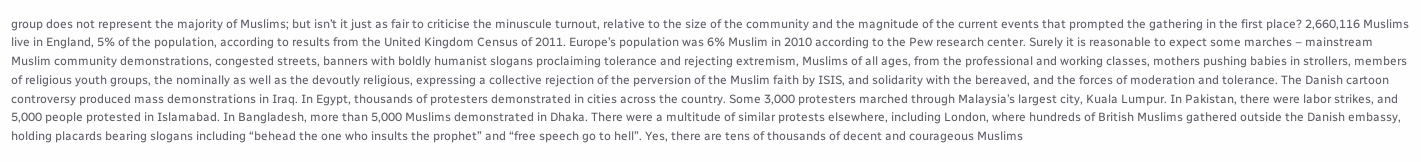group does not represent the majority of Muslims; but isn’t it just as fair to criticise the minuscule turnout, relative to the size of the community and the magnitude of the current events that prompted the gathering in the first place? 2,660,116 Muslims live in England, 5% of the population, according to results from the United Kingdom Census of 2011. Europe’s population was 6% Muslim in 2010 according to the Pew research center. Surely it is reasonable to expect some marches – mainstream Muslim community demonstrations, congested streets, banners with boldly humanist slogans proclaiming tolerance and rejecting extremism, Muslims of all ages, from the professional and working classes, mothers pushing babies in strollers, members of religious youth groups, the nominally as well as the devoutly religious, expressing a collective rejection of the perversion of the Muslim faith by ISIS, and solidarity with the bereaved, and the forces of moderation and tolerance. The Danish cartoon controversy produced mass demonstrations in Iraq. In Egypt, thousands of protesters demonstrated in cities across the country. Some 3,000 protesters marched through Malaysia’s largest city, Kuala Lumpur. In Pakistan, there were labor strikes, and 5,000 people protested in Islamabad. In Bangladesh, more than 5,000 Muslims demonstrated in Dhaka. There were a multitude of similar protests elsewhere, including London, where hundreds of British Muslims gathered outside the Danish embassy, holding placards bearing slogans including “behead the one who insults the prophet” and “free speech go to hell”. Yes, there are tens of thousands of decent and courageous Muslims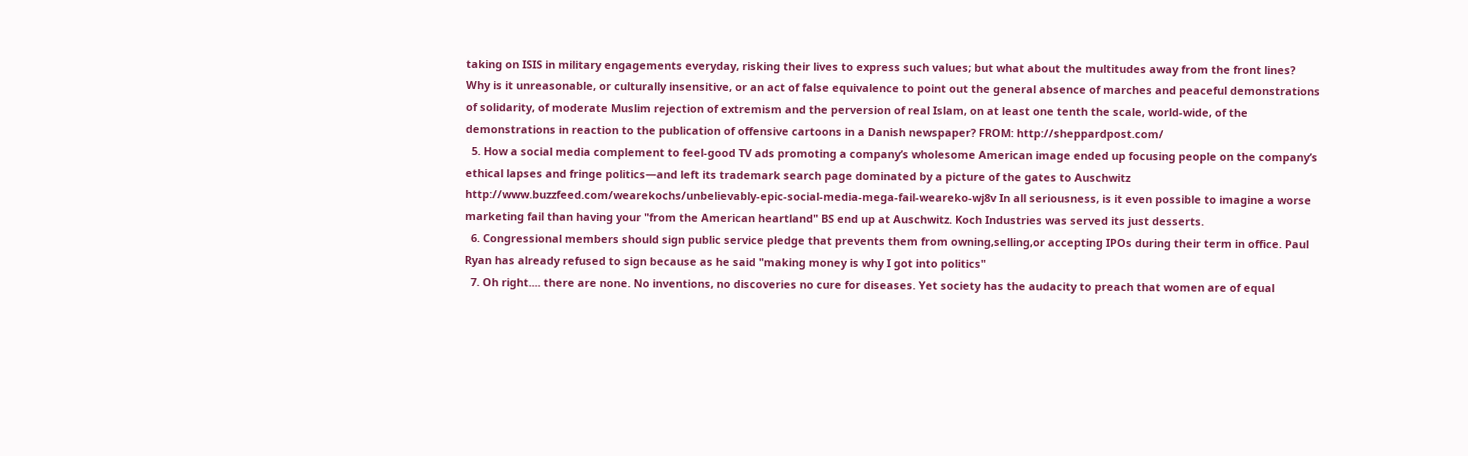taking on ISIS in military engagements everyday, risking their lives to express such values; but what about the multitudes away from the front lines? Why is it unreasonable, or culturally insensitive, or an act of false equivalence to point out the general absence of marches and peaceful demonstrations of solidarity, of moderate Muslim rejection of extremism and the perversion of real Islam, on at least one tenth the scale, world-wide, of the demonstrations in reaction to the publication of offensive cartoons in a Danish newspaper? FROM: http://sheppardpost.com/
  5. How a social media complement to feel-good TV ads promoting a company’s wholesome American image ended up focusing people on the company’s ethical lapses and fringe politics—and left its trademark search page dominated by a picture of the gates to Auschwitz http://www.buzzfeed.com/wearekochs/unbelievably-epic-social-media-mega-fail-weareko-wj8v In all seriousness, is it even possible to imagine a worse marketing fail than having your "from the American heartland" BS end up at Auschwitz. Koch Industries was served its just desserts.
  6. Congressional members should sign public service pledge that prevents them from owning,selling,or accepting IPOs during their term in office. Paul Ryan has already refused to sign because as he said "making money is why I got into politics"
  7. Oh right.... there are none. No inventions, no discoveries no cure for diseases. Yet society has the audacity to preach that women are of equal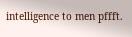intelligence to men pffft.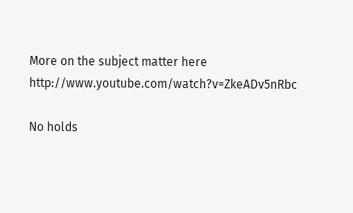More on the subject matter here http://www.youtube.com/watch?v=ZkeADv5nRbc

No holds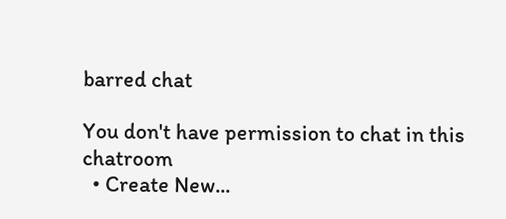barred chat

You don't have permission to chat in this chatroom
  • Create New...